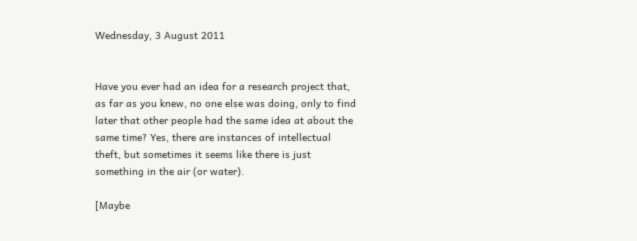Wednesday, 3 August 2011


Have you ever had an idea for a research project that, as far as you knew, no one else was doing, only to find later that other people had the same idea at about the same time? Yes, there are instances of intellectual theft, but sometimes it seems like there is just something in the air (or water).

[Maybe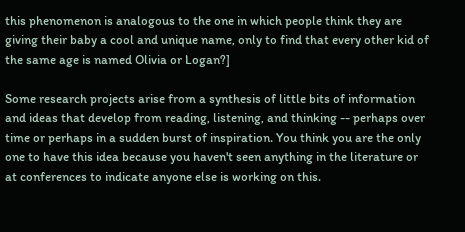this phenomenon is analogous to the one in which people think they are giving their baby a cool and unique name, only to find that every other kid of the same age is named Olivia or Logan?]

Some research projects arise from a synthesis of little bits of information and ideas that develop from reading, listening, and thinking -- perhaps over time or perhaps in a sudden burst of inspiration. You think you are the only one to have this idea because you haven't seen anything in the literature or at conferences to indicate anyone else is working on this.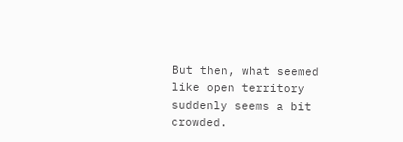But then, what seemed like open territory suddenly seems a bit crowded.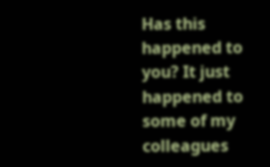Has this happened to you? It just happened to some of my colleagues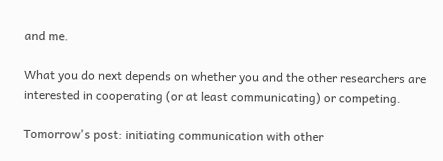and me.

What you do next depends on whether you and the other researchers are interested in cooperating (or at least communicating) or competing.

Tomorrow's post: initiating communication with other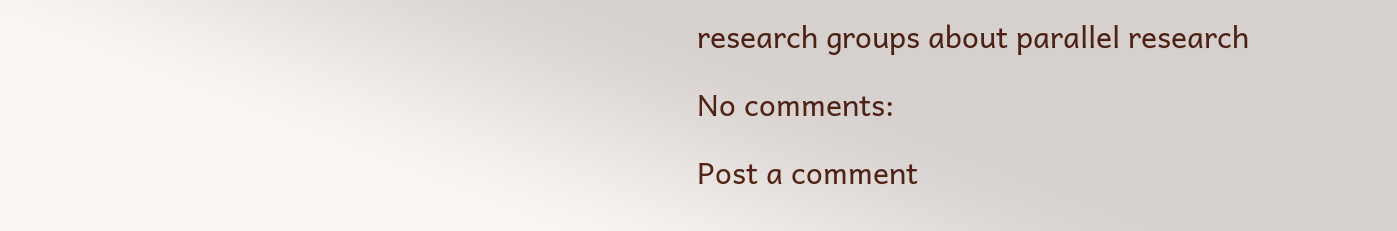research groups about parallel research

No comments:

Post a comment